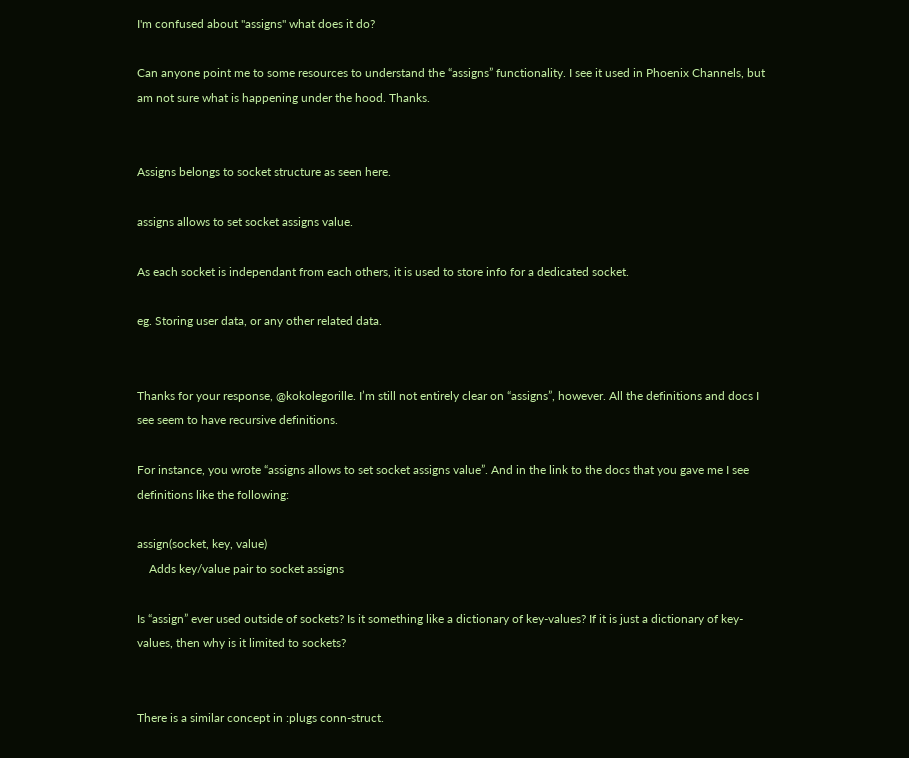I'm confused about "assigns" what does it do?

Can anyone point me to some resources to understand the “assigns” functionality. I see it used in Phoenix Channels, but am not sure what is happening under the hood. Thanks.


Assigns belongs to socket structure as seen here.

assigns allows to set socket assigns value.

As each socket is independant from each others, it is used to store info for a dedicated socket.

eg. Storing user data, or any other related data.


Thanks for your response, @kokolegorille. I’m still not entirely clear on “assigns”, however. All the definitions and docs I see seem to have recursive definitions.

For instance, you wrote “assigns allows to set socket assigns value”. And in the link to the docs that you gave me I see definitions like the following:

assign(socket, key, value)
    Adds key/value pair to socket assigns

Is “assign” ever used outside of sockets? Is it something like a dictionary of key-values? If it is just a dictionary of key-values, then why is it limited to sockets?


There is a similar concept in :plugs conn-struct.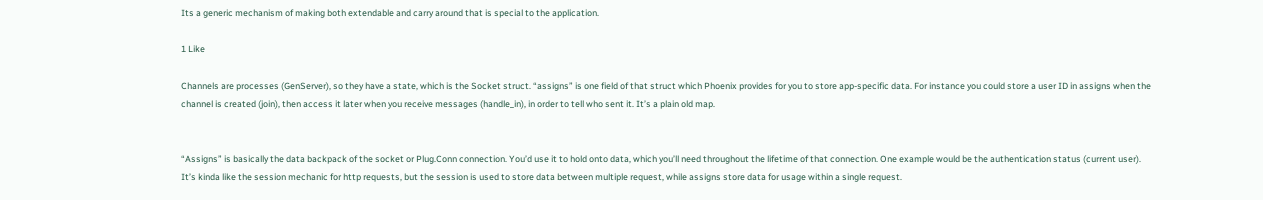Its a generic mechanism of making both extendable and carry around that is special to the application.

1 Like

Channels are processes (GenServer), so they have a state, which is the Socket struct. “assigns” is one field of that struct which Phoenix provides for you to store app-specific data. For instance you could store a user ID in assigns when the channel is created (join), then access it later when you receive messages (handle_in), in order to tell who sent it. It’s a plain old map.


“Assigns” is basically the data backpack of the socket or Plug.Conn connection. You’d use it to hold onto data, which you’ll need throughout the lifetime of that connection. One example would be the authentication status (current user). It’s kinda like the session mechanic for http requests, but the session is used to store data between multiple request, while assigns store data for usage within a single request.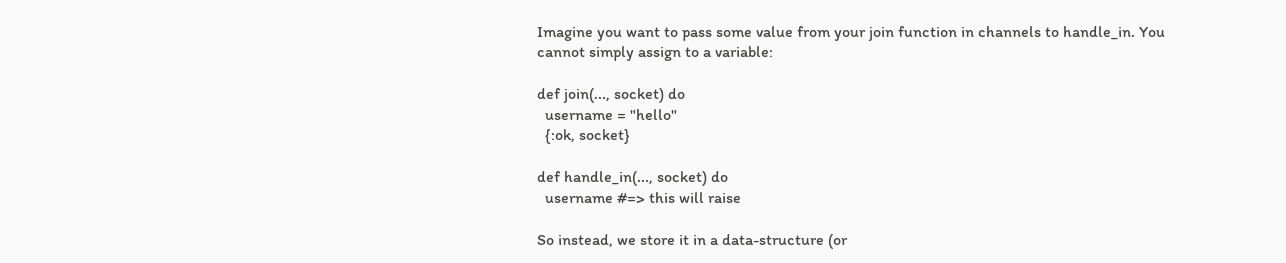Imagine you want to pass some value from your join function in channels to handle_in. You cannot simply assign to a variable:

def join(..., socket) do
  username = "hello"
  {:ok, socket}

def handle_in(..., socket) do
  username #=> this will raise

So instead, we store it in a data-structure (or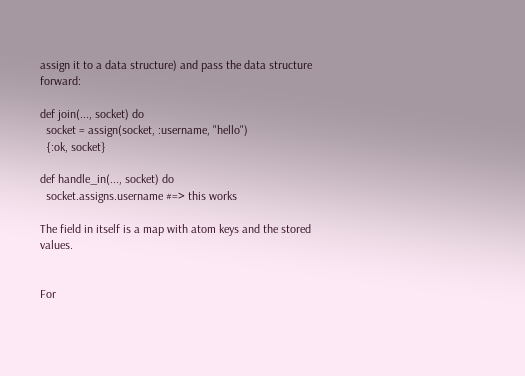assign it to a data structure) and pass the data structure forward:

def join(..., socket) do
  socket = assign(socket, :username, "hello")
  {:ok, socket}

def handle_in(..., socket) do
  socket.assigns.username #=> this works

The field in itself is a map with atom keys and the stored values.


For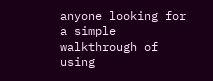anyone looking for a simple walkthrough of using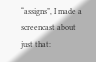“assigns”, I made a screencast about just that: